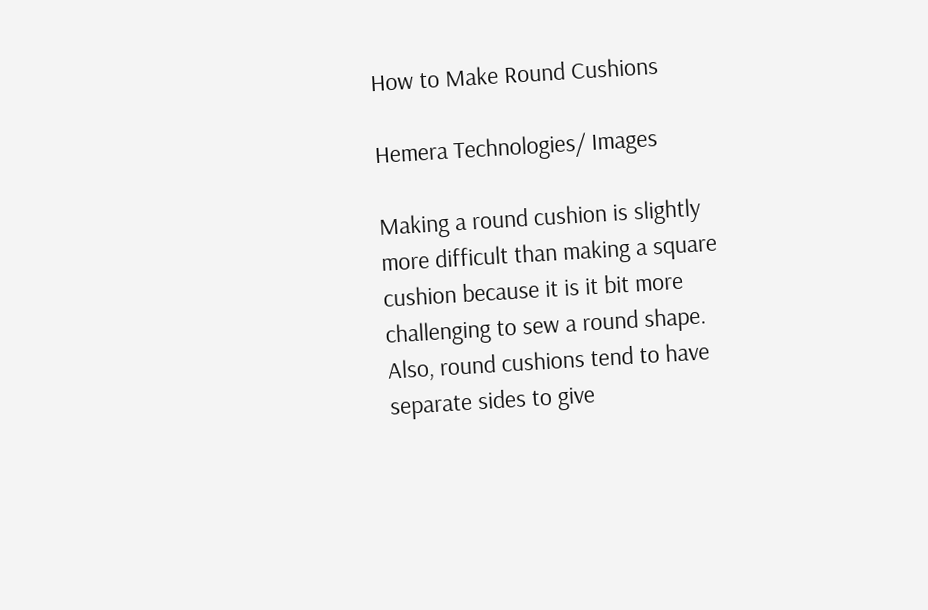How to Make Round Cushions

Hemera Technologies/ Images

Making a round cushion is slightly more difficult than making a square cushion because it is it bit more challenging to sew a round shape. Also, round cushions tend to have separate sides to give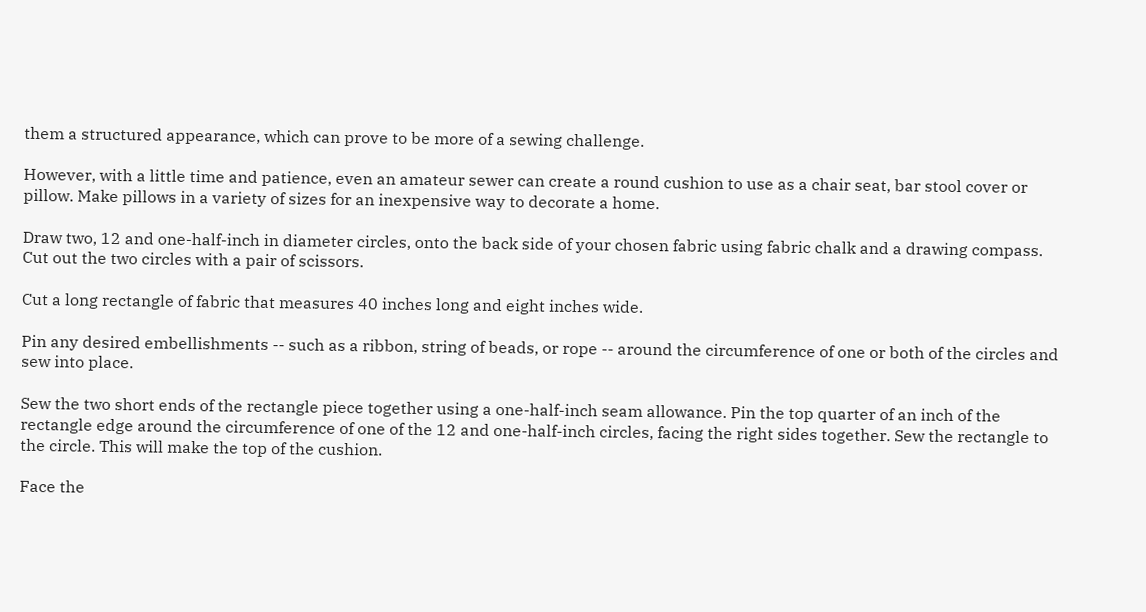them a structured appearance, which can prove to be more of a sewing challenge.

However, with a little time and patience, even an amateur sewer can create a round cushion to use as a chair seat, bar stool cover or pillow. Make pillows in a variety of sizes for an inexpensive way to decorate a home.

Draw two, 12 and one-half-inch in diameter circles, onto the back side of your chosen fabric using fabric chalk and a drawing compass. Cut out the two circles with a pair of scissors.

Cut a long rectangle of fabric that measures 40 inches long and eight inches wide.

Pin any desired embellishments -- such as a ribbon, string of beads, or rope -- around the circumference of one or both of the circles and sew into place.

Sew the two short ends of the rectangle piece together using a one-half-inch seam allowance. Pin the top quarter of an inch of the rectangle edge around the circumference of one of the 12 and one-half-inch circles, facing the right sides together. Sew the rectangle to the circle. This will make the top of the cushion.

Face the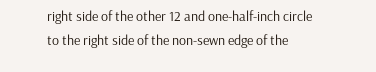right side of the other 12 and one-half-inch circle to the right side of the non-sewn edge of the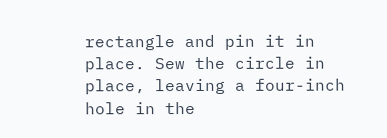rectangle and pin it in place. Sew the circle in place, leaving a four-inch hole in the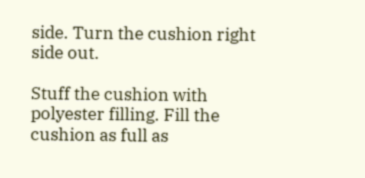side. Turn the cushion right side out.

Stuff the cushion with polyester filling. Fill the cushion as full as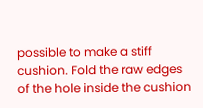possible to make a stiff cushion. Fold the raw edges of the hole inside the cushion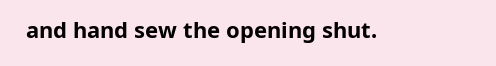and hand sew the opening shut.